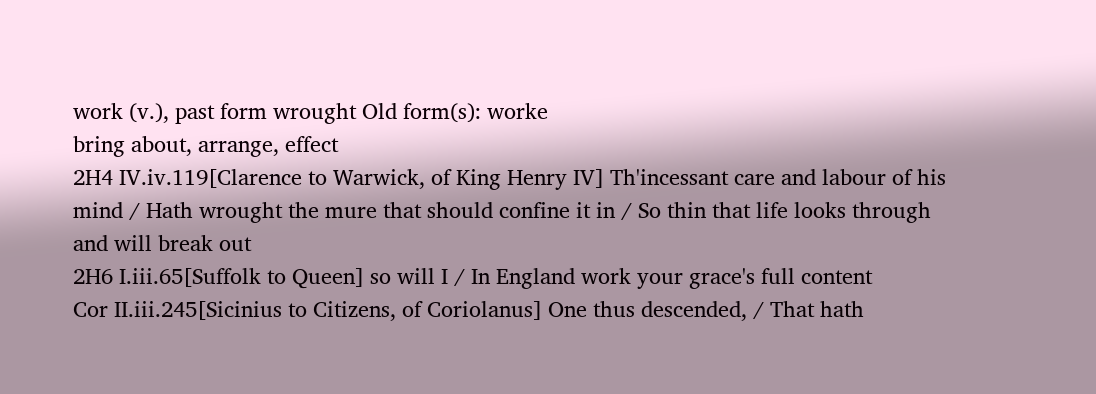work (v.), past form wrought Old form(s): worke
bring about, arrange, effect
2H4 IV.iv.119[Clarence to Warwick, of King Henry IV] Th'incessant care and labour of his mind / Hath wrought the mure that should confine it in / So thin that life looks through and will break out
2H6 I.iii.65[Suffolk to Queen] so will I / In England work your grace's full content
Cor II.iii.245[Sicinius to Citizens, of Coriolanus] One thus descended, / That hath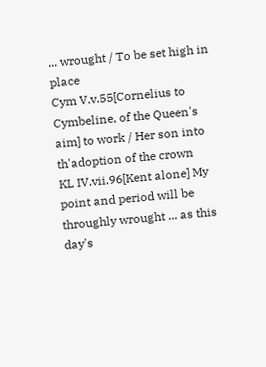... wrought / To be set high in place
Cym V.v.55[Cornelius to Cymbeline, of the Queen's aim] to work / Her son into th'adoption of the crown
KL IV.vii.96[Kent alone] My point and period will be throughly wrought ... as this day's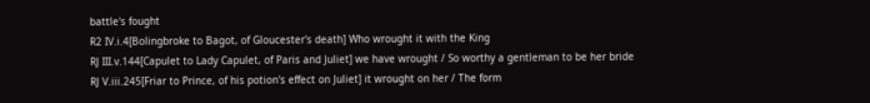battle's fought
R2 IV.i.4[Bolingbroke to Bagot, of Gloucester's death] Who wrought it with the King
RJ III.v.144[Capulet to Lady Capulet, of Paris and Juliet] we have wrought / So worthy a gentleman to be her bride
RJ V.iii.245[Friar to Prince, of his potion's effect on Juliet] it wrought on her / The form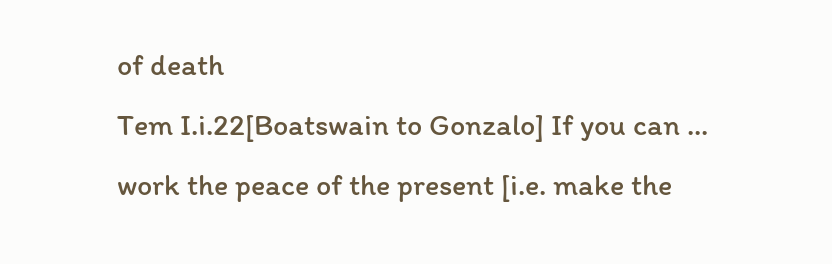of death
Tem I.i.22[Boatswain to Gonzalo] If you can ... work the peace of the present [i.e. make the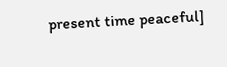present time peaceful]